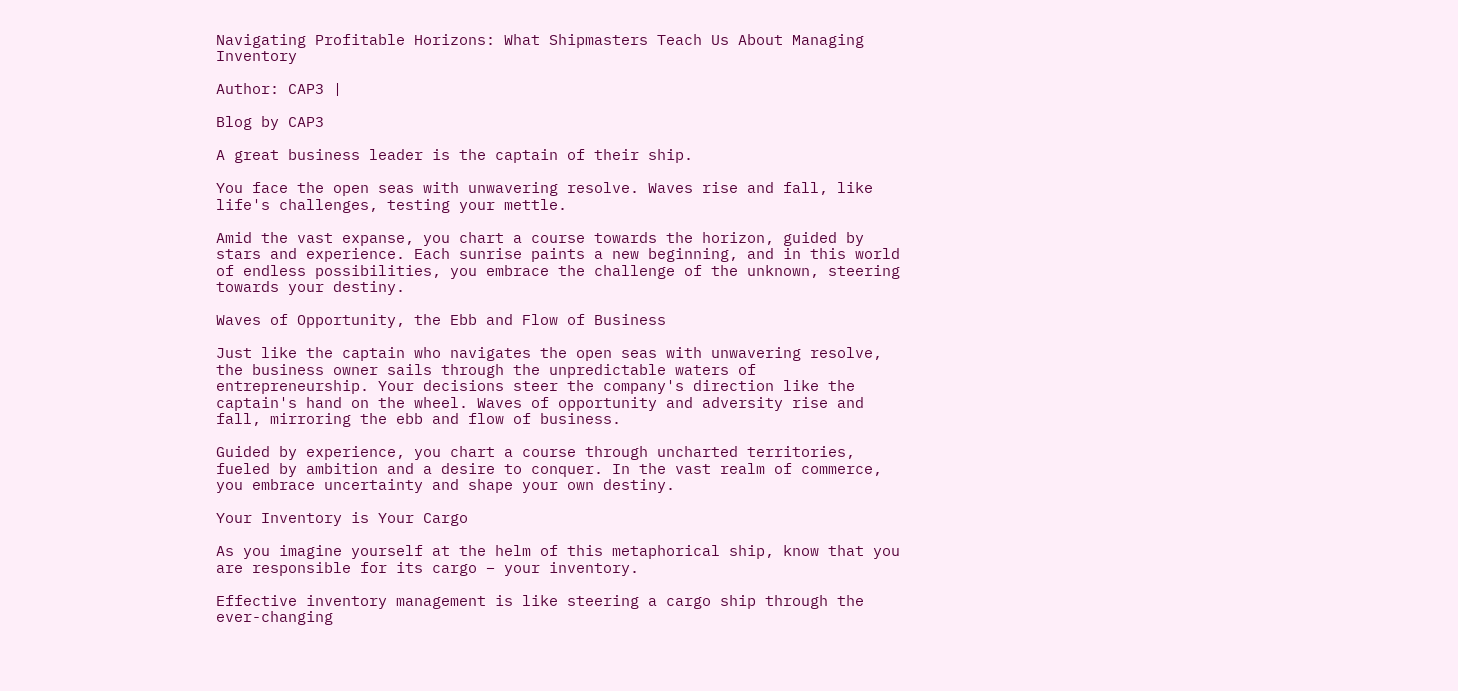Navigating Profitable Horizons: What Shipmasters Teach Us About Managing Inventory

Author: CAP3 |

Blog by CAP3

A great business leader is the captain of their ship.

You face the open seas with unwavering resolve. Waves rise and fall, like life's challenges, testing your mettle.

Amid the vast expanse, you chart a course towards the horizon, guided by stars and experience. Each sunrise paints a new beginning, and in this world of endless possibilities, you embrace the challenge of the unknown, steering towards your destiny.

Waves of Opportunity, the Ebb and Flow of Business

Just like the captain who navigates the open seas with unwavering resolve, the business owner sails through the unpredictable waters of entrepreneurship. Your decisions steer the company's direction like the captain's hand on the wheel. Waves of opportunity and adversity rise and fall, mirroring the ebb and flow of business.

Guided by experience, you chart a course through uncharted territories, fueled by ambition and a desire to conquer. In the vast realm of commerce, you embrace uncertainty and shape your own destiny.

Your Inventory is Your Cargo

As you imagine yourself at the helm of this metaphorical ship, know that you are responsible for its cargo – your inventory.

Effective inventory management is like steering a cargo ship through the ever-changing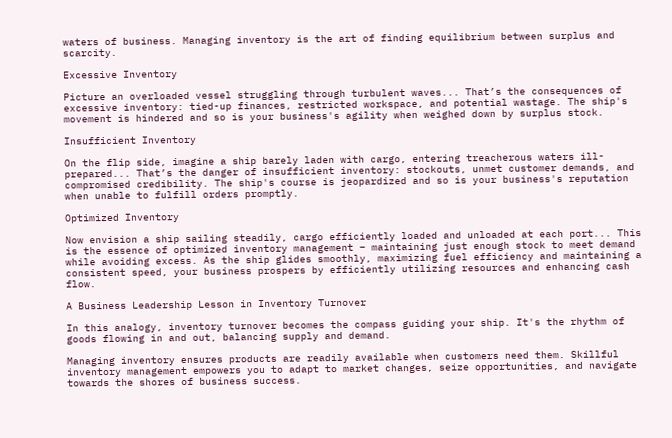waters of business. Managing inventory is the art of finding equilibrium between surplus and scarcity.

Excessive Inventory

Picture an overloaded vessel struggling through turbulent waves... That’s the consequences of excessive inventory: tied-up finances, restricted workspace, and potential wastage. The ship's movement is hindered and so is your business's agility when weighed down by surplus stock.

Insufficient Inventory

On the flip side, imagine a ship barely laden with cargo, entering treacherous waters ill-prepared... That’s the danger of insufficient inventory: stockouts, unmet customer demands, and compromised credibility. The ship's course is jeopardized and so is your business's reputation when unable to fulfill orders promptly.

Optimized Inventory

Now envision a ship sailing steadily, cargo efficiently loaded and unloaded at each port... This is the essence of optimized inventory management – maintaining just enough stock to meet demand while avoiding excess. As the ship glides smoothly, maximizing fuel efficiency and maintaining a consistent speed, your business prospers by efficiently utilizing resources and enhancing cash flow.

A Business Leadership Lesson in Inventory Turnover

In this analogy, inventory turnover becomes the compass guiding your ship. It's the rhythm of goods flowing in and out, balancing supply and demand.

Managing inventory ensures products are readily available when customers need them. Skillful inventory management empowers you to adapt to market changes, seize opportunities, and navigate towards the shores of business success.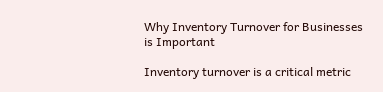Why Inventory Turnover for Businesses is Important

Inventory turnover is a critical metric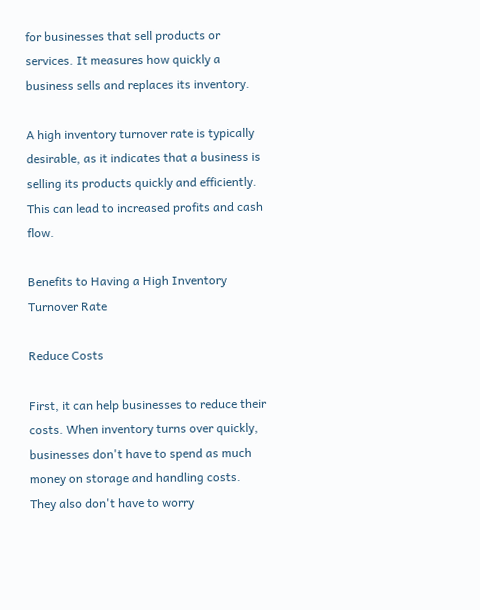for businesses that sell products or services. It measures how quickly a business sells and replaces its inventory.

A high inventory turnover rate is typically desirable, as it indicates that a business is selling its products quickly and efficiently. This can lead to increased profits and cash flow.

Benefits to Having a High Inventory Turnover Rate

Reduce Costs

First, it can help businesses to reduce their costs. When inventory turns over quickly, businesses don't have to spend as much money on storage and handling costs. They also don't have to worry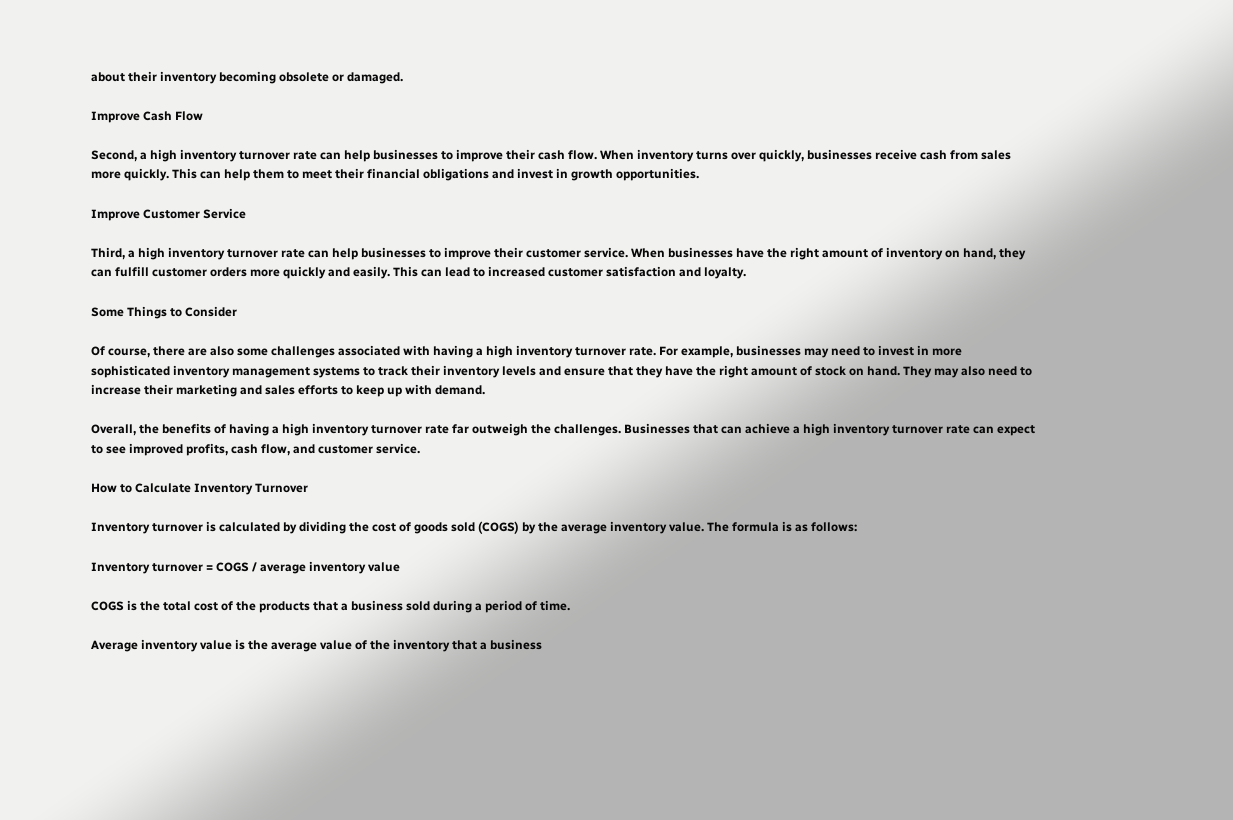about their inventory becoming obsolete or damaged.

Improve Cash Flow

Second, a high inventory turnover rate can help businesses to improve their cash flow. When inventory turns over quickly, businesses receive cash from sales more quickly. This can help them to meet their financial obligations and invest in growth opportunities.

Improve Customer Service

Third, a high inventory turnover rate can help businesses to improve their customer service. When businesses have the right amount of inventory on hand, they can fulfill customer orders more quickly and easily. This can lead to increased customer satisfaction and loyalty.

Some Things to Consider

Of course, there are also some challenges associated with having a high inventory turnover rate. For example, businesses may need to invest in more sophisticated inventory management systems to track their inventory levels and ensure that they have the right amount of stock on hand. They may also need to increase their marketing and sales efforts to keep up with demand.

Overall, the benefits of having a high inventory turnover rate far outweigh the challenges. Businesses that can achieve a high inventory turnover rate can expect to see improved profits, cash flow, and customer service.

How to Calculate Inventory Turnover

Inventory turnover is calculated by dividing the cost of goods sold (COGS) by the average inventory value. The formula is as follows:

Inventory turnover = COGS / average inventory value

COGS is the total cost of the products that a business sold during a period of time.

Average inventory value is the average value of the inventory that a business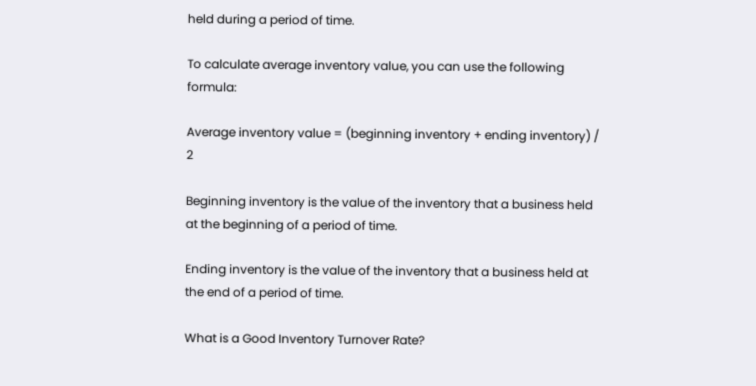held during a period of time.

To calculate average inventory value, you can use the following formula:

Average inventory value = (beginning inventory + ending inventory) / 2

Beginning inventory is the value of the inventory that a business held at the beginning of a period of time.

Ending inventory is the value of the inventory that a business held at the end of a period of time.

What is a Good Inventory Turnover Rate?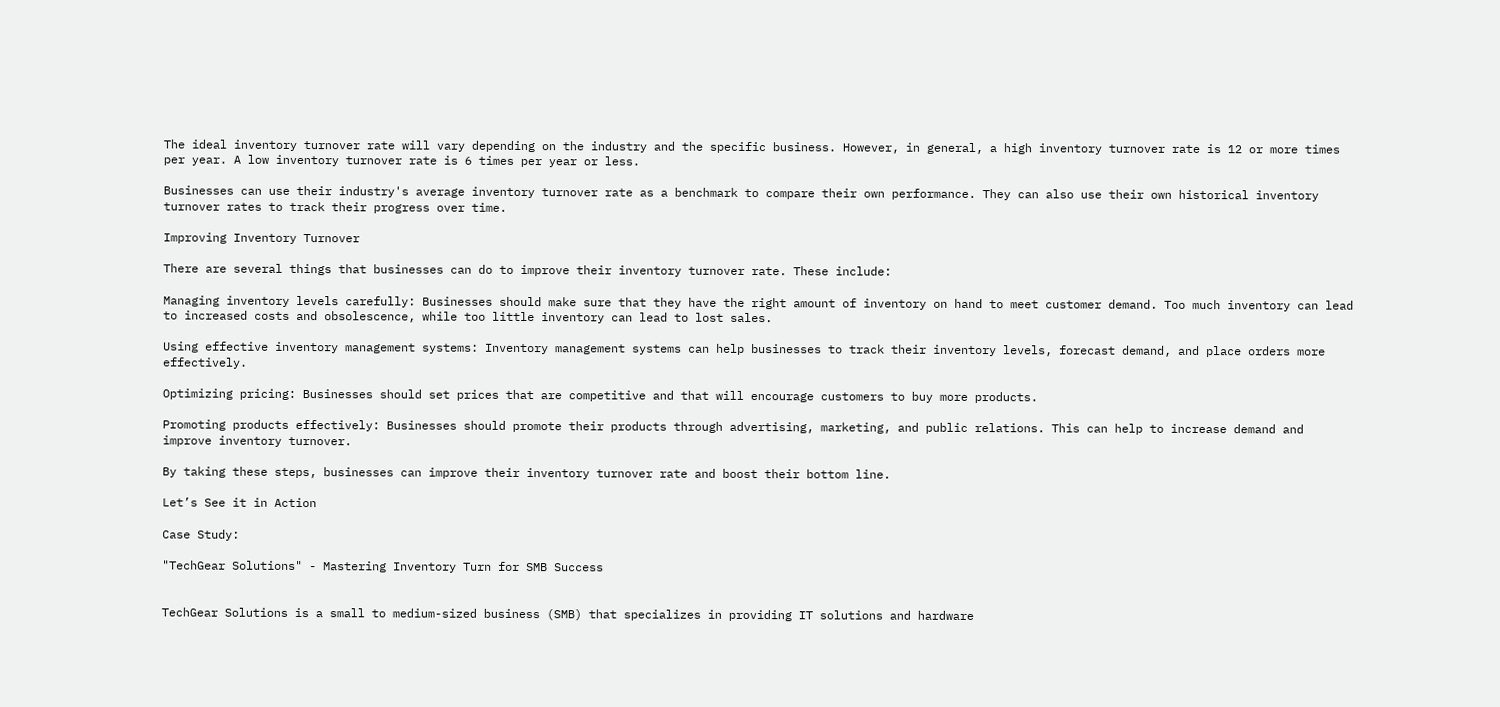The ideal inventory turnover rate will vary depending on the industry and the specific business. However, in general, a high inventory turnover rate is 12 or more times per year. A low inventory turnover rate is 6 times per year or less.

Businesses can use their industry's average inventory turnover rate as a benchmark to compare their own performance. They can also use their own historical inventory turnover rates to track their progress over time.

Improving Inventory Turnover

There are several things that businesses can do to improve their inventory turnover rate. These include:

Managing inventory levels carefully: Businesses should make sure that they have the right amount of inventory on hand to meet customer demand. Too much inventory can lead to increased costs and obsolescence, while too little inventory can lead to lost sales.

Using effective inventory management systems: Inventory management systems can help businesses to track their inventory levels, forecast demand, and place orders more effectively.

Optimizing pricing: Businesses should set prices that are competitive and that will encourage customers to buy more products.

Promoting products effectively: Businesses should promote their products through advertising, marketing, and public relations. This can help to increase demand and improve inventory turnover.

By taking these steps, businesses can improve their inventory turnover rate and boost their bottom line.

Let’s See it in Action

Case Study:

"TechGear Solutions" - Mastering Inventory Turn for SMB Success


TechGear Solutions is a small to medium-sized business (SMB) that specializes in providing IT solutions and hardware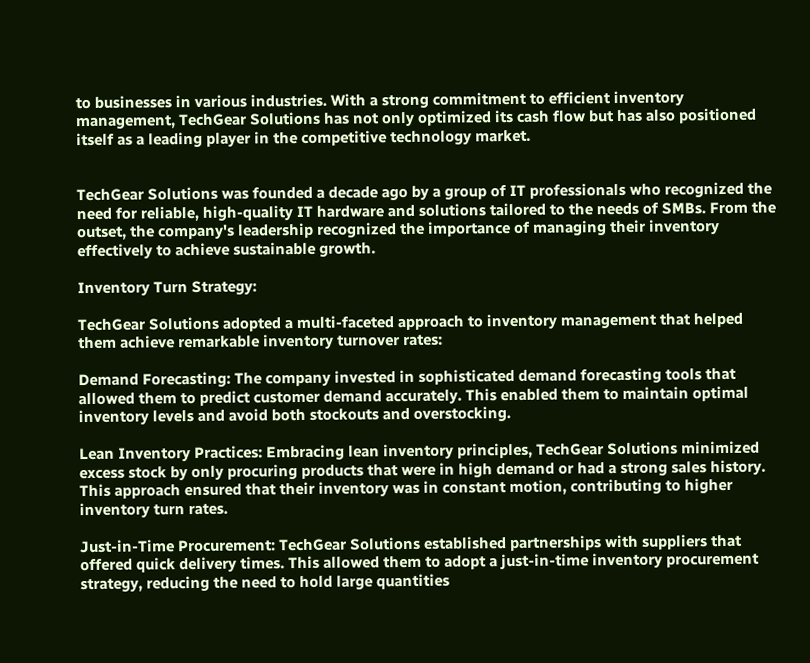to businesses in various industries. With a strong commitment to efficient inventory management, TechGear Solutions has not only optimized its cash flow but has also positioned itself as a leading player in the competitive technology market.


TechGear Solutions was founded a decade ago by a group of IT professionals who recognized the need for reliable, high-quality IT hardware and solutions tailored to the needs of SMBs. From the outset, the company's leadership recognized the importance of managing their inventory effectively to achieve sustainable growth.

Inventory Turn Strategy:

TechGear Solutions adopted a multi-faceted approach to inventory management that helped them achieve remarkable inventory turnover rates:

Demand Forecasting: The company invested in sophisticated demand forecasting tools that allowed them to predict customer demand accurately. This enabled them to maintain optimal inventory levels and avoid both stockouts and overstocking.

Lean Inventory Practices: Embracing lean inventory principles, TechGear Solutions minimized excess stock by only procuring products that were in high demand or had a strong sales history. This approach ensured that their inventory was in constant motion, contributing to higher inventory turn rates.

Just-in-Time Procurement: TechGear Solutions established partnerships with suppliers that offered quick delivery times. This allowed them to adopt a just-in-time inventory procurement strategy, reducing the need to hold large quantities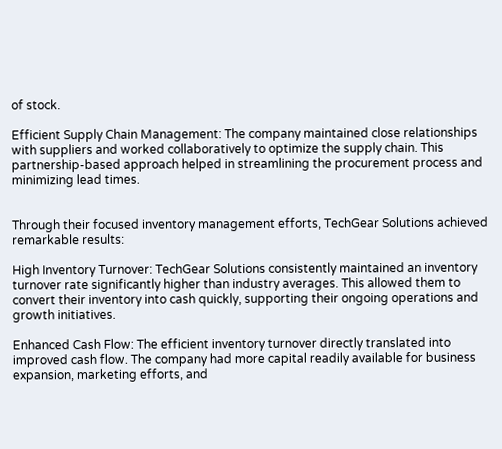of stock.

Efficient Supply Chain Management: The company maintained close relationships with suppliers and worked collaboratively to optimize the supply chain. This partnership-based approach helped in streamlining the procurement process and minimizing lead times.


Through their focused inventory management efforts, TechGear Solutions achieved remarkable results:

High Inventory Turnover: TechGear Solutions consistently maintained an inventory turnover rate significantly higher than industry averages. This allowed them to convert their inventory into cash quickly, supporting their ongoing operations and growth initiatives.

Enhanced Cash Flow: The efficient inventory turnover directly translated into improved cash flow. The company had more capital readily available for business expansion, marketing efforts, and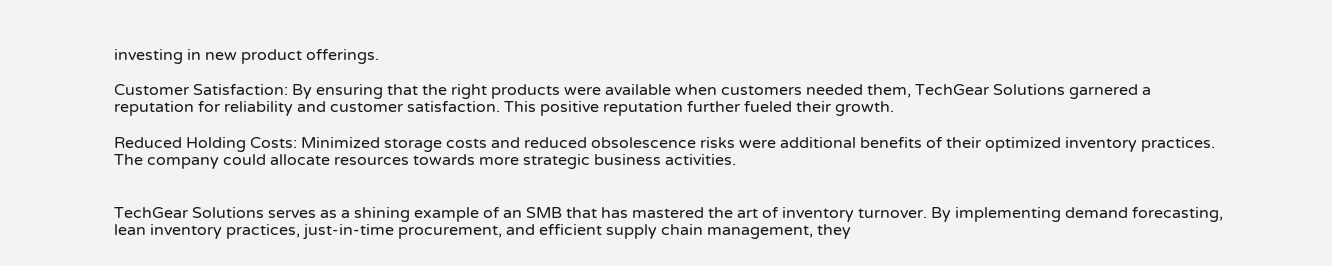investing in new product offerings.

Customer Satisfaction: By ensuring that the right products were available when customers needed them, TechGear Solutions garnered a reputation for reliability and customer satisfaction. This positive reputation further fueled their growth.

Reduced Holding Costs: Minimized storage costs and reduced obsolescence risks were additional benefits of their optimized inventory practices. The company could allocate resources towards more strategic business activities.


TechGear Solutions serves as a shining example of an SMB that has mastered the art of inventory turnover. By implementing demand forecasting, lean inventory practices, just-in-time procurement, and efficient supply chain management, they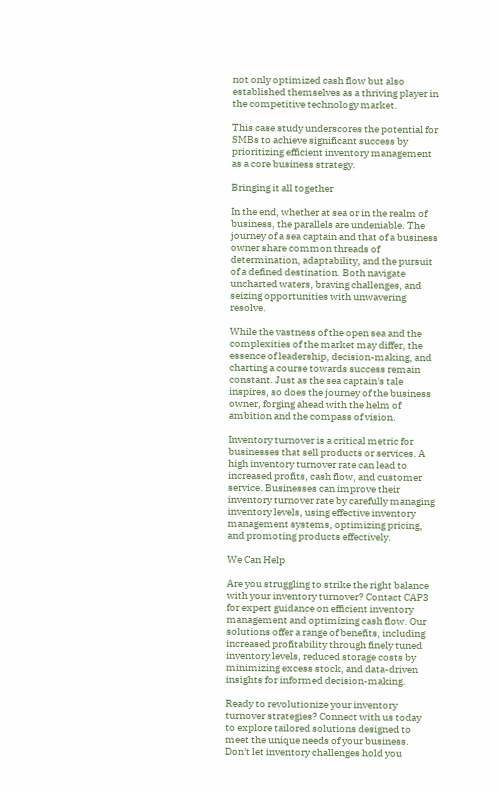not only optimized cash flow but also established themselves as a thriving player in the competitive technology market.

This case study underscores the potential for SMBs to achieve significant success by prioritizing efficient inventory management as a core business strategy.

Bringing it all together

In the end, whether at sea or in the realm of business, the parallels are undeniable. The journey of a sea captain and that of a business owner share common threads of determination, adaptability, and the pursuit of a defined destination. Both navigate uncharted waters, braving challenges, and seizing opportunities with unwavering resolve.

While the vastness of the open sea and the complexities of the market may differ, the essence of leadership, decision-making, and charting a course towards success remain constant. Just as the sea captain's tale inspires, so does the journey of the business owner, forging ahead with the helm of ambition and the compass of vision.

Inventory turnover is a critical metric for businesses that sell products or services. A high inventory turnover rate can lead to increased profits, cash flow, and customer service. Businesses can improve their inventory turnover rate by carefully managing inventory levels, using effective inventory management systems, optimizing pricing, and promoting products effectively.

We Can Help

Are you struggling to strike the right balance with your inventory turnover? Contact CAP3 for expert guidance on efficient inventory management and optimizing cash flow. Our solutions offer a range of benefits, including increased profitability through finely tuned inventory levels, reduced storage costs by minimizing excess stock, and data-driven insights for informed decision-making.

Ready to revolutionize your inventory turnover strategies? Connect with us today to explore tailored solutions designed to meet the unique needs of your business. Don't let inventory challenges hold you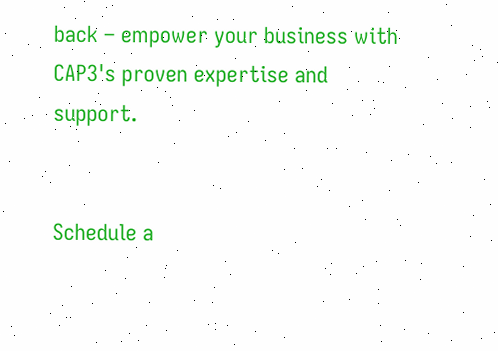back – empower your business with CAP3's proven expertise and support.


Schedule a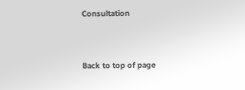Consultation


Back to top of page